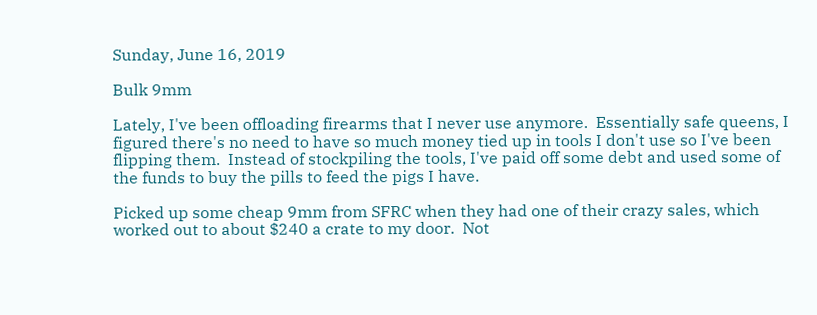Sunday, June 16, 2019

Bulk 9mm

Lately, I've been offloading firearms that I never use anymore.  Essentially safe queens, I figured there's no need to have so much money tied up in tools I don't use so I've been flipping them.  Instead of stockpiling the tools, I've paid off some debt and used some of the funds to buy the pills to feed the pigs I have.

Picked up some cheap 9mm from SFRC when they had one of their crazy sales, which worked out to about $240 a crate to my door.  Not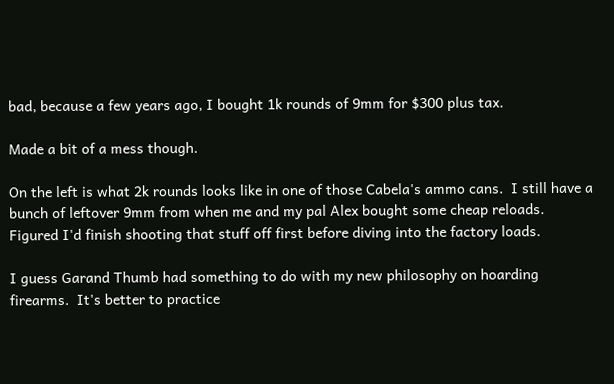bad, because a few years ago, I bought 1k rounds of 9mm for $300 plus tax.

Made a bit of a mess though.

On the left is what 2k rounds looks like in one of those Cabela's ammo cans.  I still have a bunch of leftover 9mm from when me and my pal Alex bought some cheap reloads.  Figured I'd finish shooting that stuff off first before diving into the factory loads.

I guess Garand Thumb had something to do with my new philosophy on hoarding firearms.  It's better to practice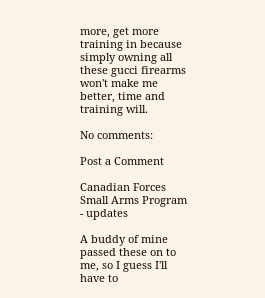more, get more training in because simply owning all these gucci firearms won't make me better, time and training will.

No comments:

Post a Comment

Canadian Forces Small Arms Program - updates

A buddy of mine passed these on to me, so I guess I'll have to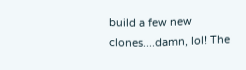build a few new clones....damn, lol! The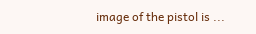image of the pistol is ...